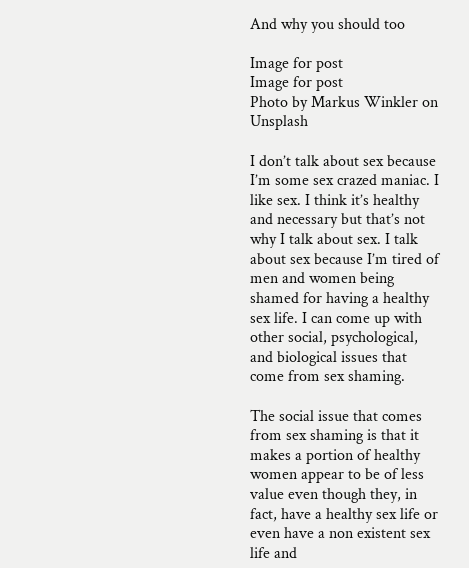And why you should too

Image for post
Image for post
Photo by Markus Winkler on Unsplash

I don’t talk about sex because I’m some sex crazed maniac. I like sex. I think it’s healthy and necessary but that’s not why I talk about sex. I talk about sex because I’m tired of men and women being shamed for having a healthy sex life. I can come up with other social, psychological, and biological issues that come from sex shaming.

The social issue that comes from sex shaming is that it makes a portion of healthy women appear to be of less value even though they, in fact, have a healthy sex life or even have a non existent sex life and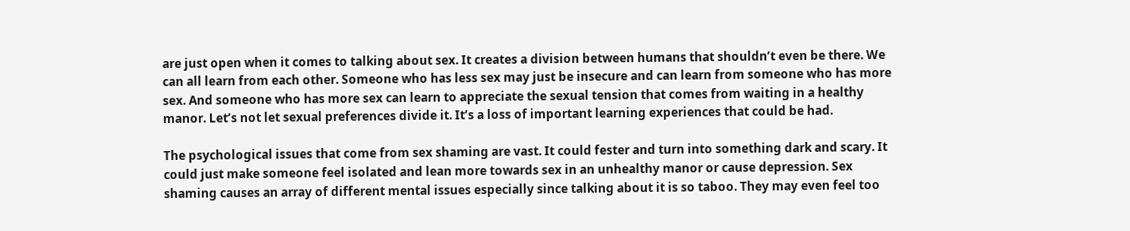are just open when it comes to talking about sex. It creates a division between humans that shouldn’t even be there. We can all learn from each other. Someone who has less sex may just be insecure and can learn from someone who has more sex. And someone who has more sex can learn to appreciate the sexual tension that comes from waiting in a healthy manor. Let’s not let sexual preferences divide it. It’s a loss of important learning experiences that could be had.

The psychological issues that come from sex shaming are vast. It could fester and turn into something dark and scary. It could just make someone feel isolated and lean more towards sex in an unhealthy manor or cause depression. Sex shaming causes an array of different mental issues especially since talking about it is so taboo. They may even feel too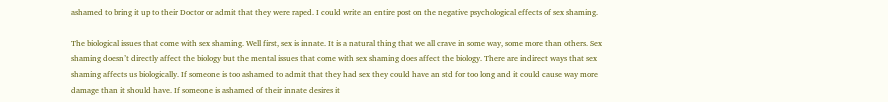ashamed to bring it up to their Doctor or admit that they were raped. I could write an entire post on the negative psychological effects of sex shaming.

The biological issues that come with sex shaming. Well first, sex is innate. It is a natural thing that we all crave in some way, some more than others. Sex shaming doesn’t directly affect the biology but the mental issues that come with sex shaming does affect the biology. There are indirect ways that sex shaming affects us biologically. If someone is too ashamed to admit that they had sex they could have an std for too long and it could cause way more damage than it should have. If someone is ashamed of their innate desires it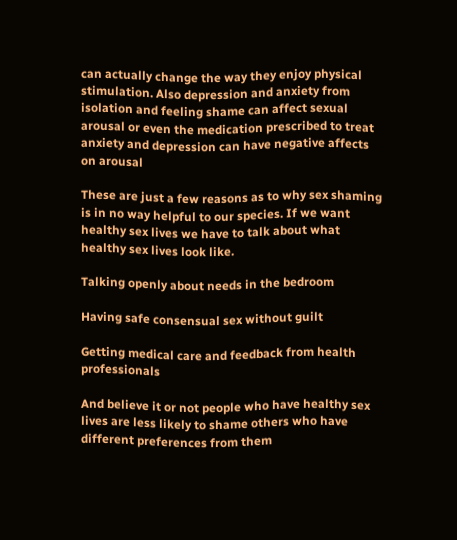can actually change the way they enjoy physical stimulation. Also depression and anxiety from isolation and feeling shame can affect sexual arousal or even the medication prescribed to treat anxiety and depression can have negative affects on arousal

These are just a few reasons as to why sex shaming is in no way helpful to our species. If we want healthy sex lives we have to talk about what healthy sex lives look like.

Talking openly about needs in the bedroom

Having safe consensual sex without guilt

Getting medical care and feedback from health professionals

And believe it or not people who have healthy sex lives are less likely to shame others who have different preferences from them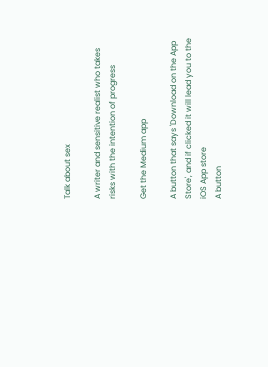Talk about sex

A writer and sensitive realist who takes risks with the intention of progress

Get the Medium app

A button that says 'Download on the App Store', and if clicked it will lead you to the iOS App store
A button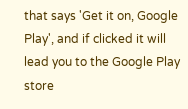that says 'Get it on, Google Play', and if clicked it will lead you to the Google Play store